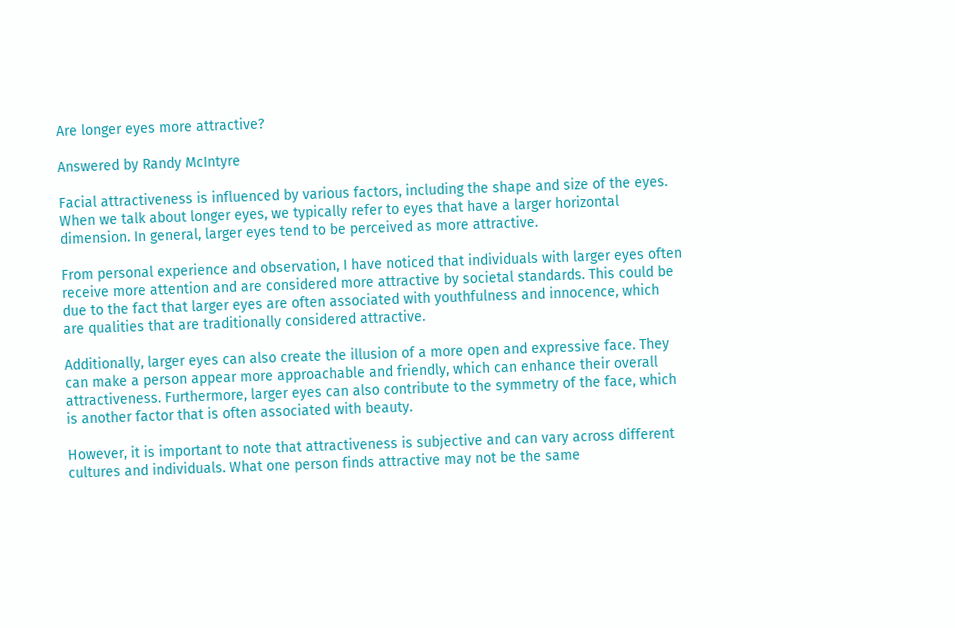Are longer eyes more attractive?

Answered by Randy McIntyre

Facial attractiveness is influenced by various factors, including the shape and size of the eyes. When we talk about longer eyes, we typically refer to eyes that have a larger horizontal dimension. In general, larger eyes tend to be perceived as more attractive.

From personal experience and observation, I have noticed that individuals with larger eyes often receive more attention and are considered more attractive by societal standards. This could be due to the fact that larger eyes are often associated with youthfulness and innocence, which are qualities that are traditionally considered attractive.

Additionally, larger eyes can also create the illusion of a more open and expressive face. They can make a person appear more approachable and friendly, which can enhance their overall attractiveness. Furthermore, larger eyes can also contribute to the symmetry of the face, which is another factor that is often associated with beauty.

However, it is important to note that attractiveness is subjective and can vary across different cultures and individuals. What one person finds attractive may not be the same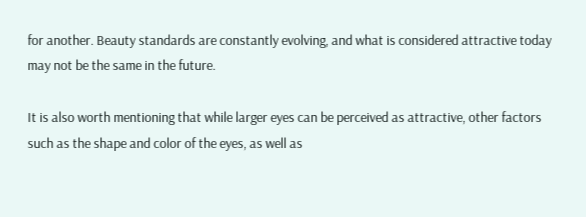for another. Beauty standards are constantly evolving, and what is considered attractive today may not be the same in the future.

It is also worth mentioning that while larger eyes can be perceived as attractive, other factors such as the shape and color of the eyes, as well as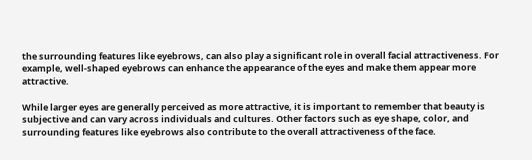the surrounding features like eyebrows, can also play a significant role in overall facial attractiveness. For example, well-shaped eyebrows can enhance the appearance of the eyes and make them appear more attractive.

While larger eyes are generally perceived as more attractive, it is important to remember that beauty is subjective and can vary across individuals and cultures. Other factors such as eye shape, color, and surrounding features like eyebrows also contribute to the overall attractiveness of the face.